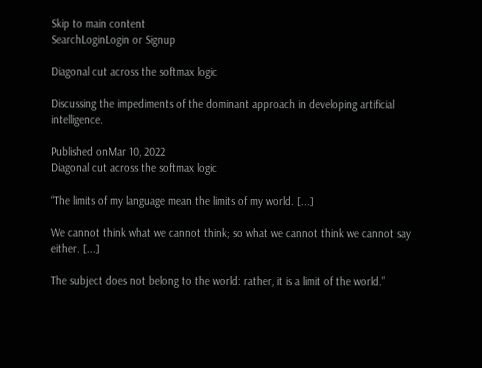Skip to main content
SearchLoginLogin or Signup

Diagonal cut across the softmax logic

Discussing the impediments of the dominant approach in developing artificial intelligence.

Published onMar 10, 2022
Diagonal cut across the softmax logic

“The limits of my language mean the limits of my world. [...]

We cannot think what we cannot think; so what we cannot think we cannot say either. [...]

The subject does not belong to the world: rather, it is a limit of the world.”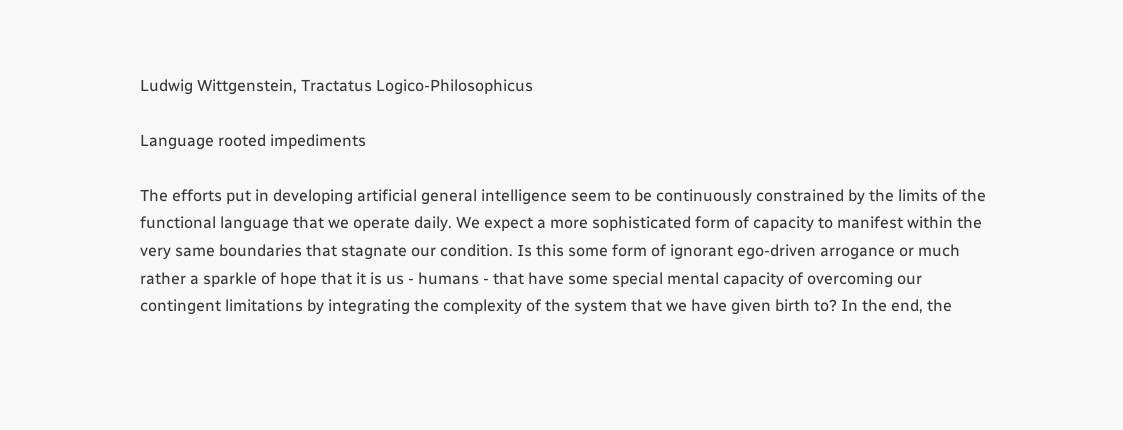Ludwig Wittgenstein, Tractatus Logico-Philosophicus

Language rooted impediments

The efforts put in developing artificial general intelligence seem to be continuously constrained by the limits of the functional language that we operate daily. We expect a more sophisticated form of capacity to manifest within the very same boundaries that stagnate our condition. Is this some form of ignorant ego-driven arrogance or much rather a sparkle of hope that it is us - humans - that have some special mental capacity of overcoming our contingent limitations by integrating the complexity of the system that we have given birth to? In the end, the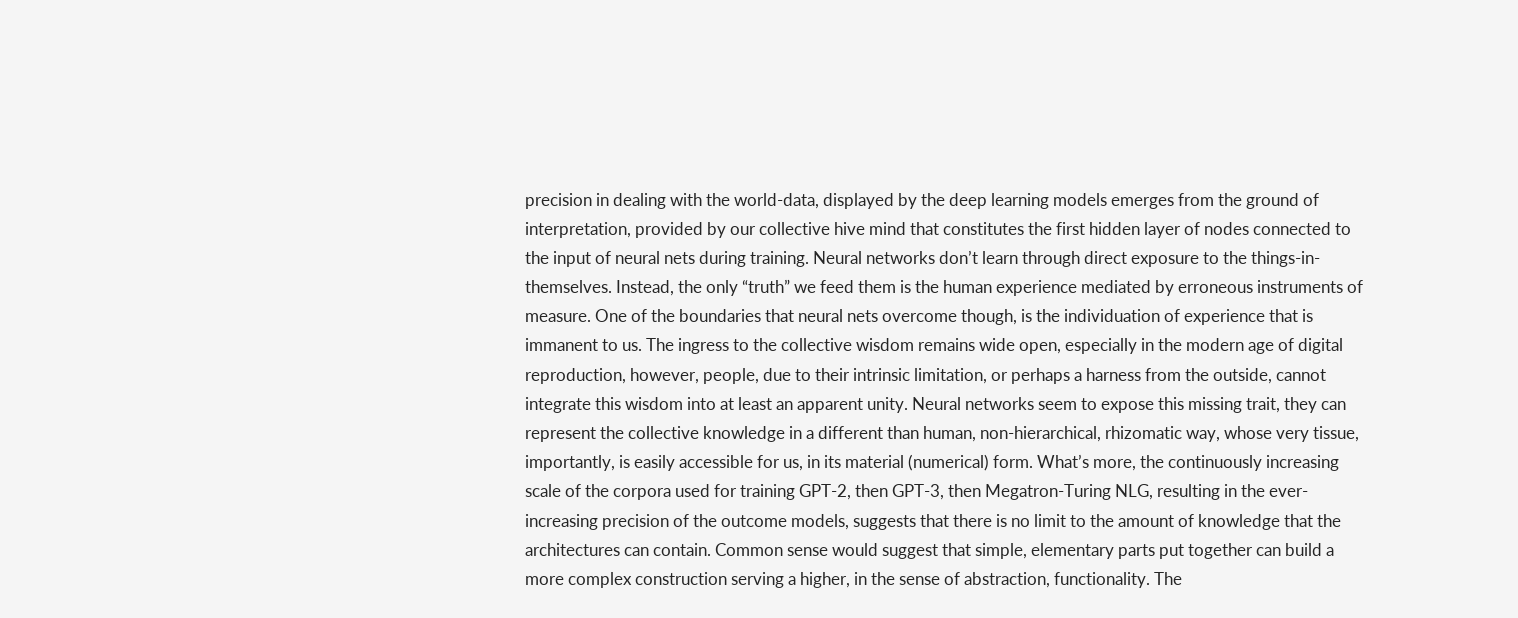precision in dealing with the world-data, displayed by the deep learning models emerges from the ground of interpretation, provided by our collective hive mind that constitutes the first hidden layer of nodes connected to the input of neural nets during training. Neural networks don’t learn through direct exposure to the things-in-themselves. Instead, the only “truth” we feed them is the human experience mediated by erroneous instruments of measure. One of the boundaries that neural nets overcome though, is the individuation of experience that is immanent to us. The ingress to the collective wisdom remains wide open, especially in the modern age of digital reproduction, however, people, due to their intrinsic limitation, or perhaps a harness from the outside, cannot integrate this wisdom into at least an apparent unity. Neural networks seem to expose this missing trait, they can represent the collective knowledge in a different than human, non-hierarchical, rhizomatic way, whose very tissue, importantly, is easily accessible for us, in its material (numerical) form. What’s more, the continuously increasing scale of the corpora used for training GPT-2, then GPT-3, then Megatron-Turing NLG, resulting in the ever-increasing precision of the outcome models, suggests that there is no limit to the amount of knowledge that the architectures can contain. Common sense would suggest that simple, elementary parts put together can build a more complex construction serving a higher, in the sense of abstraction, functionality. The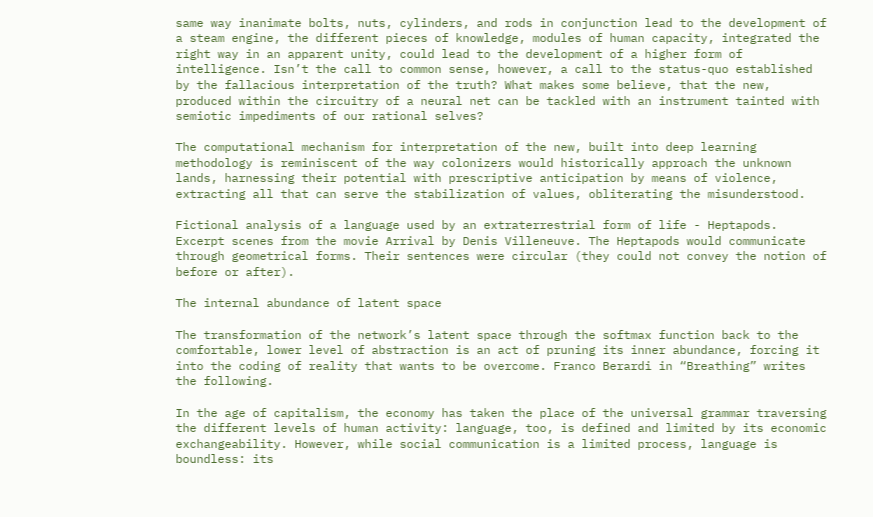same way inanimate bolts, nuts, cylinders, and rods in conjunction lead to the development of a steam engine, the different pieces of knowledge, modules of human capacity, integrated the right way in an apparent unity, could lead to the development of a higher form of intelligence. Isn’t the call to common sense, however, a call to the status-quo established by the fallacious interpretation of the truth? What makes some believe, that the new, produced within the circuitry of a neural net can be tackled with an instrument tainted with semiotic impediments of our rational selves?

The computational mechanism for interpretation of the new, built into deep learning methodology is reminiscent of the way colonizers would historically approach the unknown lands, harnessing their potential with prescriptive anticipation by means of violence, extracting all that can serve the stabilization of values, obliterating the misunderstood.

Fictional analysis of a language used by an extraterrestrial form of life - Heptapods. Excerpt scenes from the movie Arrival by Denis Villeneuve. The Heptapods would communicate through geometrical forms. Their sentences were circular (they could not convey the notion of before or after).

The internal abundance of latent space

The transformation of the network’s latent space through the softmax function back to the comfortable, lower level of abstraction is an act of pruning its inner abundance, forcing it into the coding of reality that wants to be overcome. Franco Berardi in “Breathing” writes the following.

In the age of capitalism, the economy has taken the place of the universal grammar traversing the different levels of human activity: language, too, is defined and limited by its economic exchangeability. However, while social communication is a limited process, language is boundless: its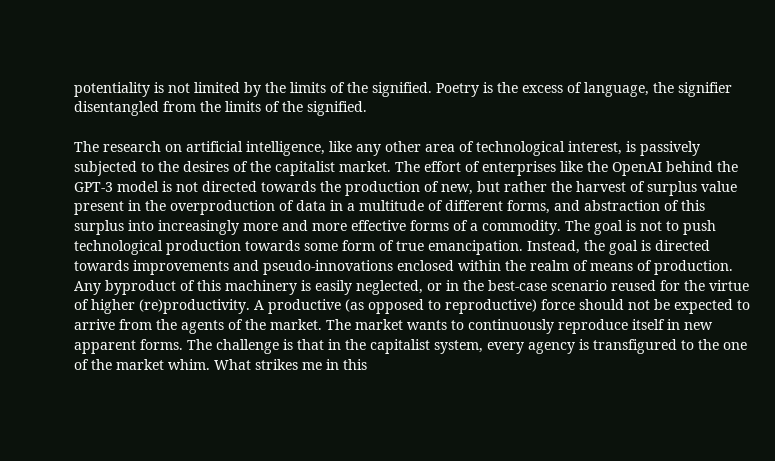potentiality is not limited by the limits of the signified. Poetry is the excess of language, the signifier disentangled from the limits of the signified.

The research on artificial intelligence, like any other area of technological interest, is passively subjected to the desires of the capitalist market. The effort of enterprises like the OpenAI behind the GPT-3 model is not directed towards the production of new, but rather the harvest of surplus value present in the overproduction of data in a multitude of different forms, and abstraction of this surplus into increasingly more and more effective forms of a commodity. The goal is not to push technological production towards some form of true emancipation. Instead, the goal is directed towards improvements and pseudo-innovations enclosed within the realm of means of production. Any byproduct of this machinery is easily neglected, or in the best-case scenario reused for the virtue of higher (re)productivity. A productive (as opposed to reproductive) force should not be expected to arrive from the agents of the market. The market wants to continuously reproduce itself in new apparent forms. The challenge is that in the capitalist system, every agency is transfigured to the one of the market whim. What strikes me in this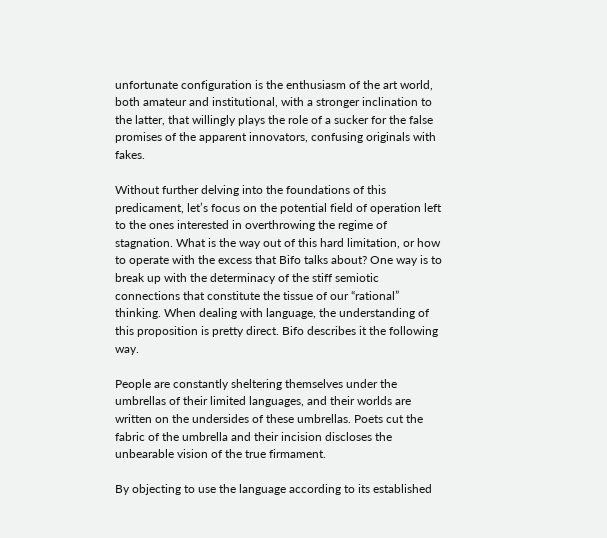unfortunate configuration is the enthusiasm of the art world, both amateur and institutional, with a stronger inclination to the latter, that willingly plays the role of a sucker for the false promises of the apparent innovators, confusing originals with fakes.

Without further delving into the foundations of this predicament, let’s focus on the potential field of operation left to the ones interested in overthrowing the regime of stagnation. What is the way out of this hard limitation, or how to operate with the excess that Bifo talks about? One way is to break up with the determinacy of the stiff semiotic connections that constitute the tissue of our “rational” thinking. When dealing with language, the understanding of this proposition is pretty direct. Bifo describes it the following way.

People are constantly sheltering themselves under the umbrellas of their limited languages, and their worlds are written on the undersides of these umbrellas. Poets cut the fabric of the umbrella and their incision discloses the unbearable vision of the true firmament.

By objecting to use the language according to its established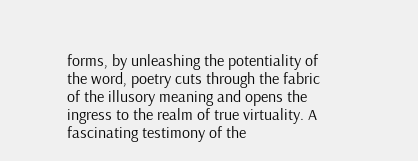forms, by unleashing the potentiality of the word, poetry cuts through the fabric of the illusory meaning and opens the ingress to the realm of true virtuality. A fascinating testimony of the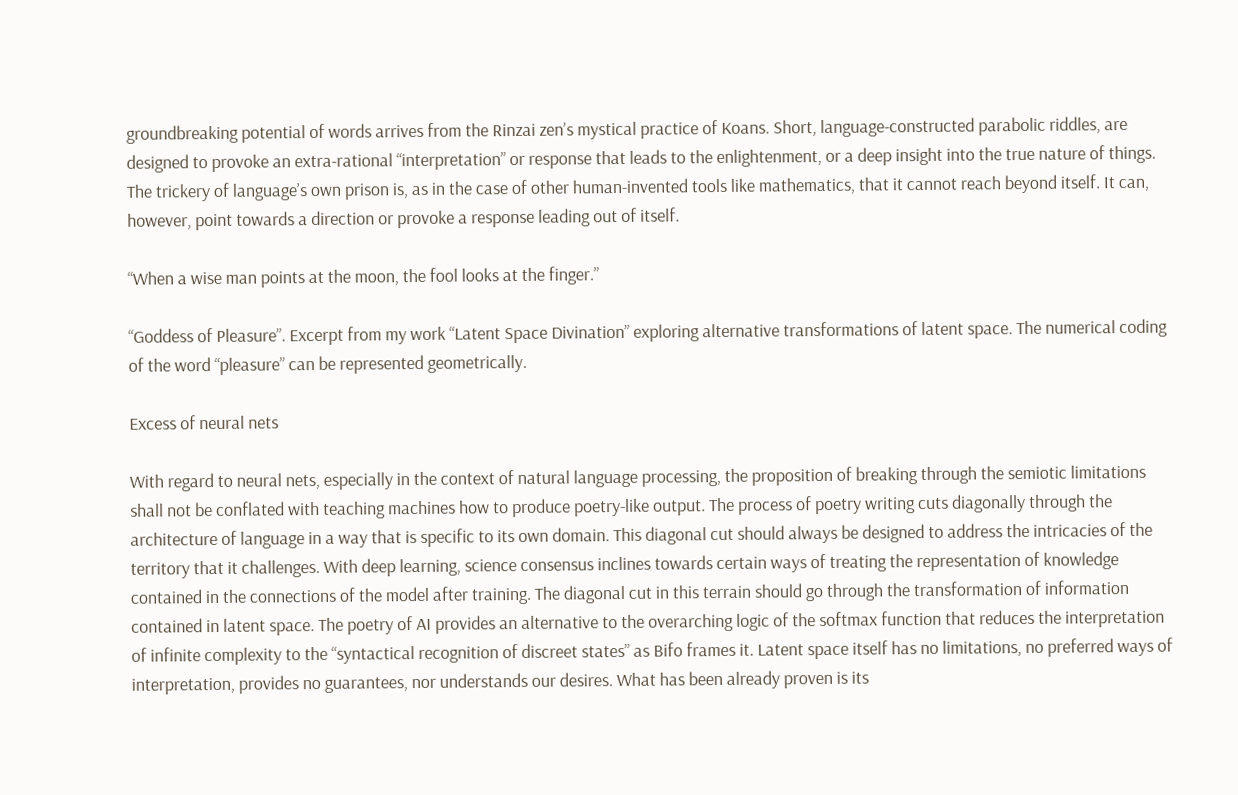groundbreaking potential of words arrives from the Rinzai zen’s mystical practice of Koans. Short, language-constructed parabolic riddles, are designed to provoke an extra-rational “interpretation” or response that leads to the enlightenment, or a deep insight into the true nature of things. The trickery of language’s own prison is, as in the case of other human-invented tools like mathematics, that it cannot reach beyond itself. It can, however, point towards a direction or provoke a response leading out of itself.

“When a wise man points at the moon, the fool looks at the finger.”

“Goddess of Pleasure”. Excerpt from my work “Latent Space Divination” exploring alternative transformations of latent space. The numerical coding of the word “pleasure” can be represented geometrically.

Excess of neural nets

With regard to neural nets, especially in the context of natural language processing, the proposition of breaking through the semiotic limitations shall not be conflated with teaching machines how to produce poetry-like output. The process of poetry writing cuts diagonally through the architecture of language in a way that is specific to its own domain. This diagonal cut should always be designed to address the intricacies of the territory that it challenges. With deep learning, science consensus inclines towards certain ways of treating the representation of knowledge contained in the connections of the model after training. The diagonal cut in this terrain should go through the transformation of information contained in latent space. The poetry of AI provides an alternative to the overarching logic of the softmax function that reduces the interpretation of infinite complexity to the “syntactical recognition of discreet states” as Bifo frames it. Latent space itself has no limitations, no preferred ways of interpretation, provides no guarantees, nor understands our desires. What has been already proven is its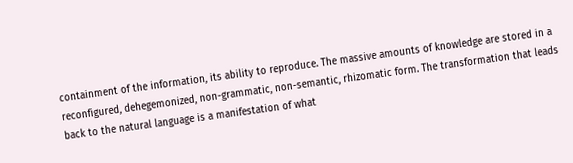containment of the information, its ability to reproduce. The massive amounts of knowledge are stored in a reconfigured, dehegemonized, non-grammatic, non-semantic, rhizomatic form. The transformation that leads back to the natural language is a manifestation of what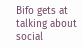Bifo gets at talking about social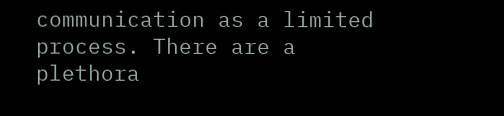communication as a limited process. There are a plethora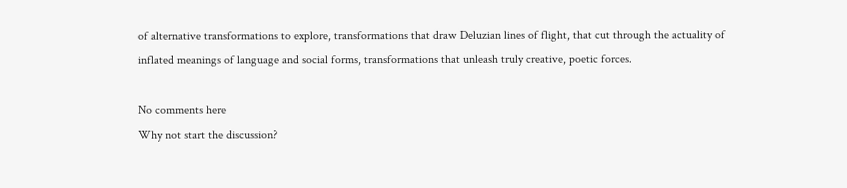of alternative transformations to explore, transformations that draw Deluzian lines of flight, that cut through the actuality of inflated meanings of language and social forms, transformations that unleash truly creative, poetic forces.

No comments here
Why not start the discussion?